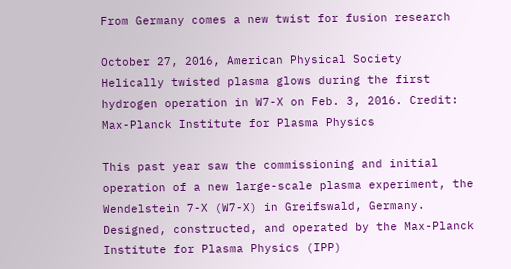From Germany comes a new twist for fusion research

October 27, 2016, American Physical Society
Helically twisted plasma glows during the first hydrogen operation in W7-X on Feb. 3, 2016. Credit: Max-Planck Institute for Plasma Physics

This past year saw the commissioning and initial operation of a new large-scale plasma experiment, the Wendelstein 7-X (W7-X) in Greifswald, Germany. Designed, constructed, and operated by the Max-Planck Institute for Plasma Physics (IPP)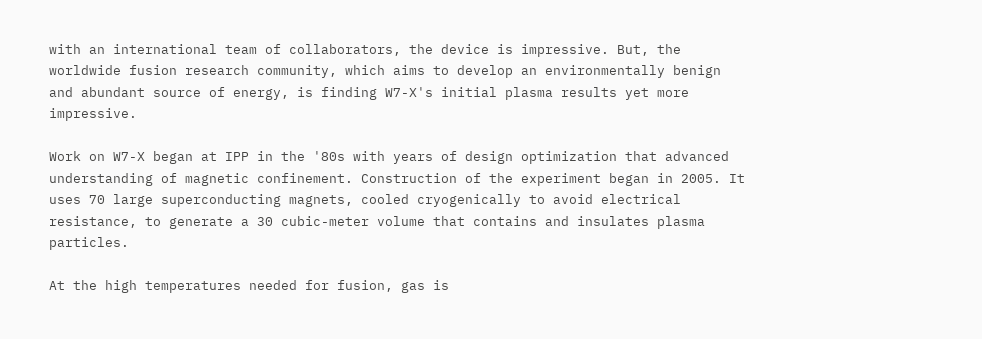with an international team of collaborators, the device is impressive. But, the worldwide fusion research community, which aims to develop an environmentally benign and abundant source of energy, is finding W7-X's initial plasma results yet more impressive.

Work on W7-X began at IPP in the '80s with years of design optimization that advanced understanding of magnetic confinement. Construction of the experiment began in 2005. It uses 70 large superconducting magnets, cooled cryogenically to avoid electrical resistance, to generate a 30 cubic-meter volume that contains and insulates plasma particles.

At the high temperatures needed for fusion, gas is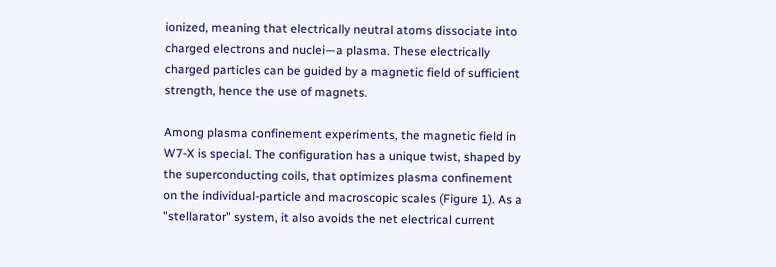ionized, meaning that electrically neutral atoms dissociate into charged electrons and nuclei—a plasma. These electrically charged particles can be guided by a magnetic field of sufficient strength, hence the use of magnets.

Among plasma confinement experiments, the magnetic field in W7-X is special. The configuration has a unique twist, shaped by the superconducting coils, that optimizes plasma confinement on the individual-particle and macroscopic scales (Figure 1). As a "stellarator" system, it also avoids the net electrical current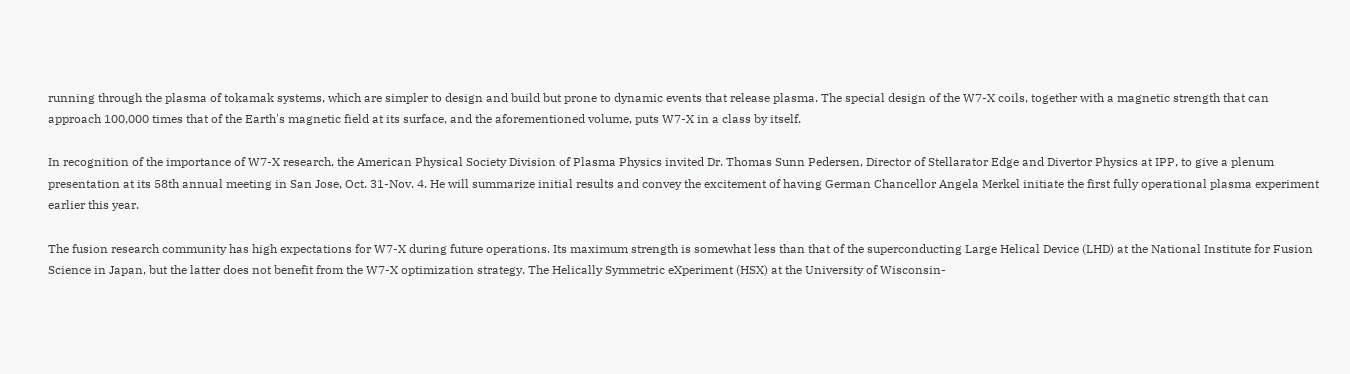running through the plasma of tokamak systems, which are simpler to design and build but prone to dynamic events that release plasma. The special design of the W7-X coils, together with a magnetic strength that can approach 100,000 times that of the Earth's magnetic field at its surface, and the aforementioned volume, puts W7-X in a class by itself.

In recognition of the importance of W7-X research, the American Physical Society Division of Plasma Physics invited Dr. Thomas Sunn Pedersen, Director of Stellarator Edge and Divertor Physics at IPP, to give a plenum presentation at its 58th annual meeting in San Jose, Oct. 31-Nov. 4. He will summarize initial results and convey the excitement of having German Chancellor Angela Merkel initiate the first fully operational plasma experiment earlier this year.

The fusion research community has high expectations for W7-X during future operations. Its maximum strength is somewhat less than that of the superconducting Large Helical Device (LHD) at the National Institute for Fusion Science in Japan, but the latter does not benefit from the W7-X optimization strategy. The Helically Symmetric eXperiment (HSX) at the University of Wisconsin-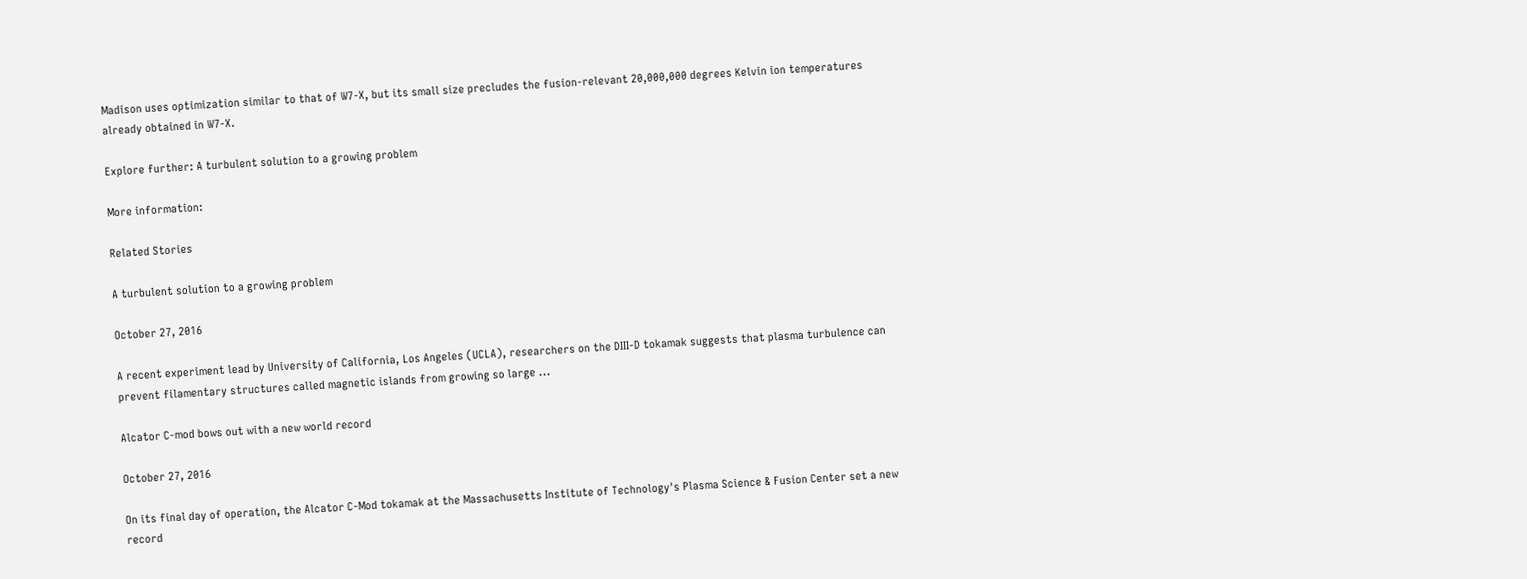Madison uses optimization similar to that of W7-X, but its small size precludes the fusion-relevant 20,000,000 degrees Kelvin ion temperatures already obtained in W7-X.

Explore further: A turbulent solution to a growing problem

More information:

Related Stories

A turbulent solution to a growing problem

October 27, 2016

A recent experiment lead by University of California, Los Angeles (UCLA), researchers on the DIII-D tokamak suggests that plasma turbulence can prevent filamentary structures called magnetic islands from growing so large ...

Alcator C-mod bows out with a new world record

October 27, 2016

On its final day of operation, the Alcator C-Mod tokamak at the Massachusetts Institute of Technology's Plasma Science & Fusion Center set a new record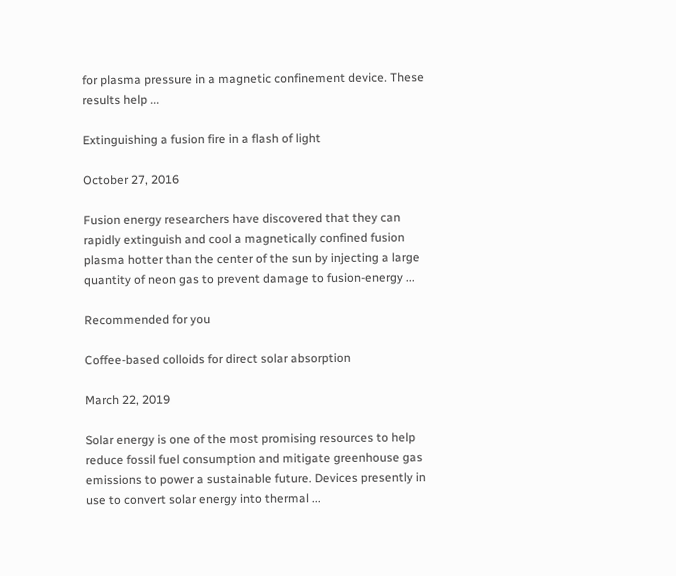for plasma pressure in a magnetic confinement device. These results help ...

Extinguishing a fusion fire in a flash of light

October 27, 2016

Fusion energy researchers have discovered that they can rapidly extinguish and cool a magnetically confined fusion plasma hotter than the center of the sun by injecting a large quantity of neon gas to prevent damage to fusion-energy ...

Recommended for you

Coffee-based colloids for direct solar absorption

March 22, 2019

Solar energy is one of the most promising resources to help reduce fossil fuel consumption and mitigate greenhouse gas emissions to power a sustainable future. Devices presently in use to convert solar energy into thermal ...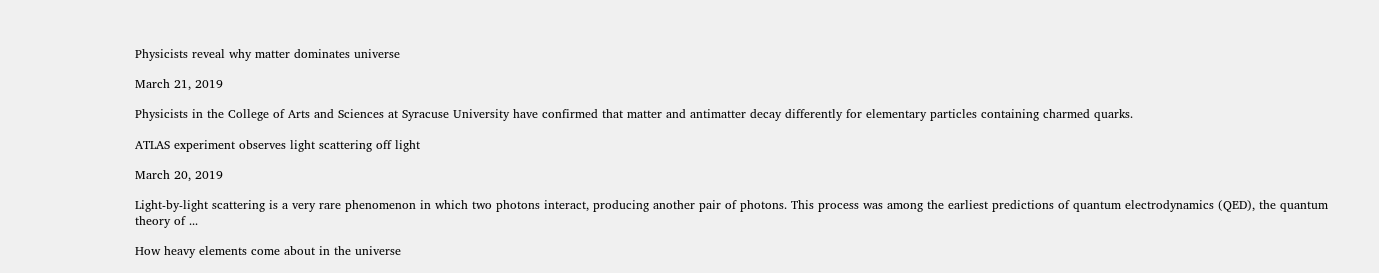Physicists reveal why matter dominates universe

March 21, 2019

Physicists in the College of Arts and Sciences at Syracuse University have confirmed that matter and antimatter decay differently for elementary particles containing charmed quarks.

ATLAS experiment observes light scattering off light

March 20, 2019

Light-by-light scattering is a very rare phenomenon in which two photons interact, producing another pair of photons. This process was among the earliest predictions of quantum electrodynamics (QED), the quantum theory of ...

How heavy elements come about in the universe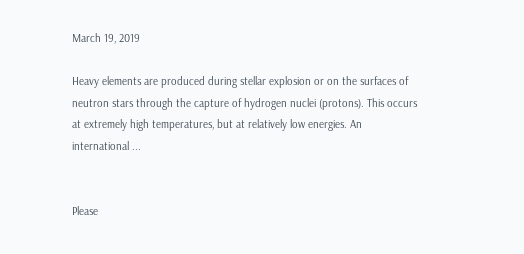March 19, 2019

Heavy elements are produced during stellar explosion or on the surfaces of neutron stars through the capture of hydrogen nuclei (protons). This occurs at extremely high temperatures, but at relatively low energies. An international ...


Please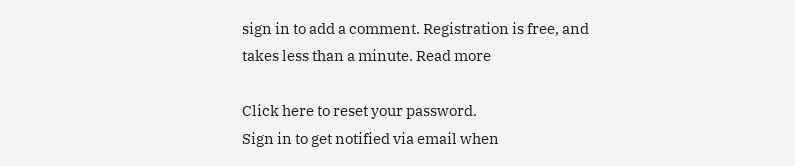sign in to add a comment. Registration is free, and takes less than a minute. Read more

Click here to reset your password.
Sign in to get notified via email when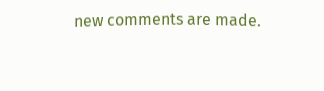new comments are made.